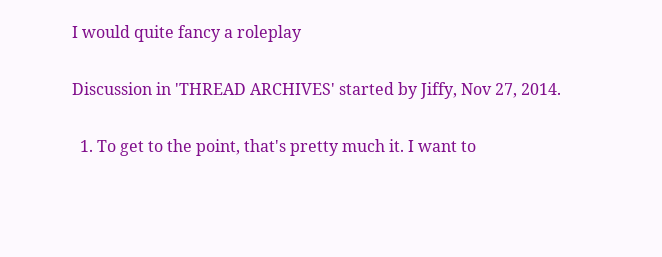I would quite fancy a roleplay

Discussion in 'THREAD ARCHIVES' started by Jiffy, Nov 27, 2014.

  1. To get to the point, that's pretty much it. I want to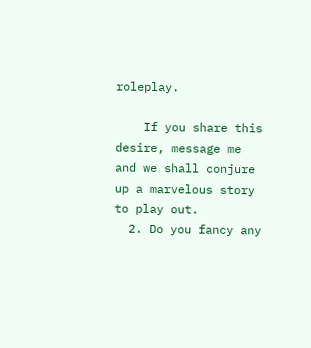roleplay.

    If you share this desire, message me and we shall conjure up a marvelous story to play out.
  2. Do you fancy any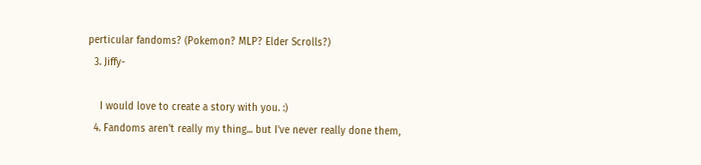perticular fandoms? (Pokemon? MLP? Elder Scrolls?)
  3. Jiffy-

    I would love to create a story with you. :)
  4. Fandoms aren't really my thing... but I've never really done them,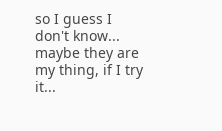so I guess I don't know... maybe they are my thing, if I try it...